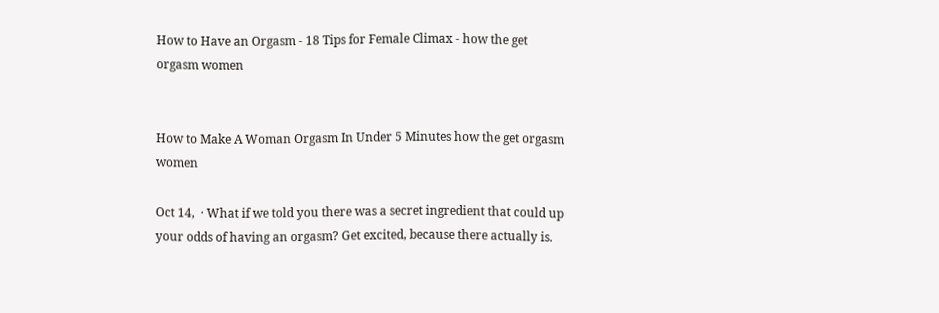How to Have an Orgasm - 18 Tips for Female Climax - how the get orgasm women


How to Make A Woman Orgasm In Under 5 Minutes how the get orgasm women

Oct 14,  · What if we told you there was a secret ingredient that could up your odds of having an orgasm? Get excited, because there actually is.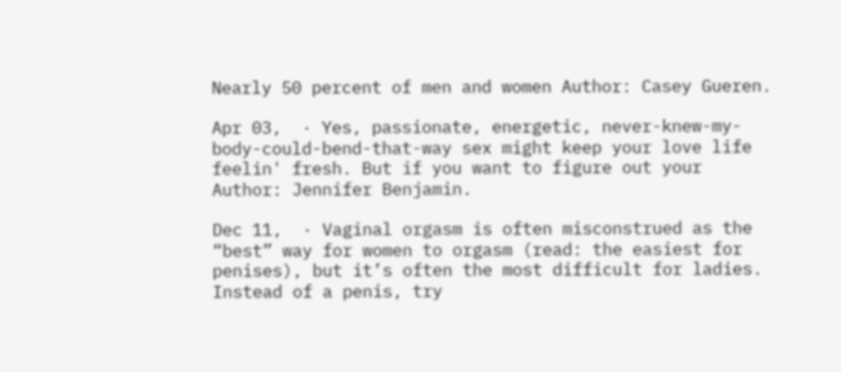Nearly 50 percent of men and women Author: Casey Gueren.

Apr 03,  · Yes, passionate, energetic, never-knew-my-body-could-bend-that-way sex might keep your love life feelin' fresh. But if you want to figure out your Author: Jennifer Benjamin.

Dec 11,  · Vaginal orgasm is often misconstrued as the “best” way for women to orgasm (read: the easiest for penises), but it’s often the most difficult for ladies. Instead of a penis, try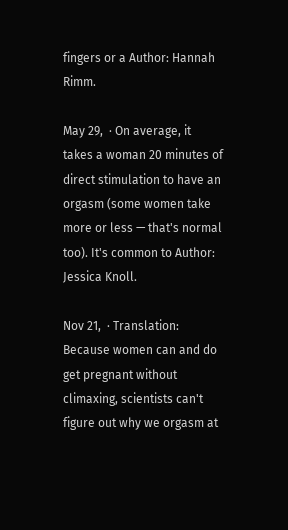fingers or a Author: Hannah Rimm.

May 29,  · On average, it takes a woman 20 minutes of direct stimulation to have an orgasm (some women take more or less — that's normal too). It's common to Author: Jessica Knoll.

Nov 21,  · Translation: Because women can and do get pregnant without climaxing, scientists can't figure out why we orgasm at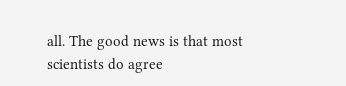all. The good news is that most scientists do agree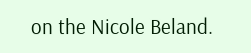on the Nicole Beland.